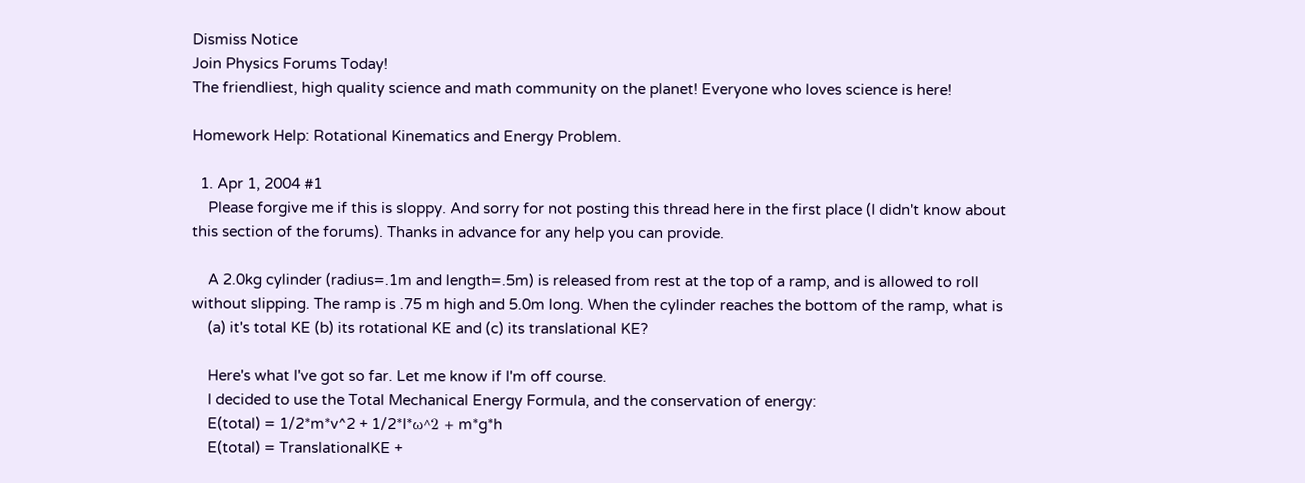Dismiss Notice
Join Physics Forums Today!
The friendliest, high quality science and math community on the planet! Everyone who loves science is here!

Homework Help: Rotational Kinematics and Energy Problem.

  1. Apr 1, 2004 #1
    Please forgive me if this is sloppy. And sorry for not posting this thread here in the first place (I didn't know about this section of the forums). Thanks in advance for any help you can provide.

    A 2.0kg cylinder (radius=.1m and length=.5m) is released from rest at the top of a ramp, and is allowed to roll without slipping. The ramp is .75 m high and 5.0m long. When the cylinder reaches the bottom of the ramp, what is
    (a) it's total KE (b) its rotational KE and (c) its translational KE?

    Here's what I've got so far. Let me know if I'm off course.
    I decided to use the Total Mechanical Energy Formula, and the conservation of energy:
    E(total) = 1/2*m*v^2 + 1/2*I*ω^2 + m*g*h
    E(total) = TranslationalKE +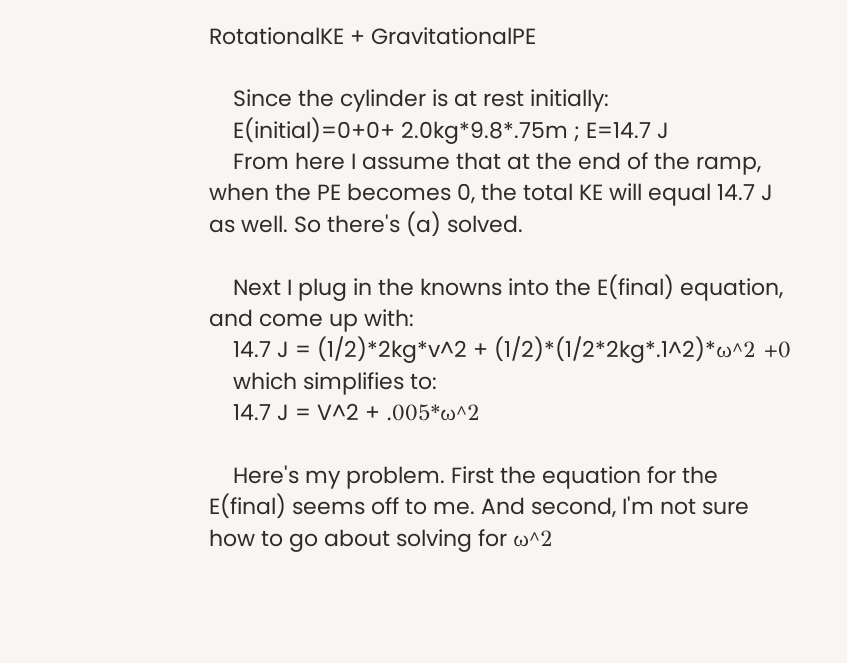RotationalKE + GravitationalPE

    Since the cylinder is at rest initially:
    E(initial)=0+0+ 2.0kg*9.8*.75m ; E=14.7 J
    From here I assume that at the end of the ramp, when the PE becomes 0, the total KE will equal 14.7 J as well. So there's (a) solved.

    Next I plug in the knowns into the E(final) equation, and come up with:
    14.7 J = (1/2)*2kg*v^2 + (1/2)*(1/2*2kg*.1^2)*ω^2 +0
    which simplifies to:
    14.7 J = V^2 + .005*ω^2

    Here's my problem. First the equation for the E(final) seems off to me. And second, I'm not sure how to go about solving for ω^2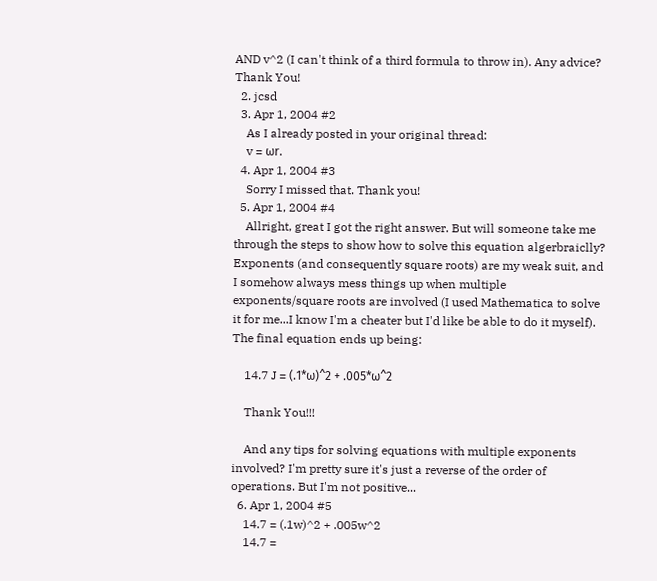AND v^2 (I can't think of a third formula to throw in). Any advice? Thank You!
  2. jcsd
  3. Apr 1, 2004 #2
    As I already posted in your original thread:
    v = ωr.
  4. Apr 1, 2004 #3
    Sorry I missed that. Thank you!
  5. Apr 1, 2004 #4
    Allright, great I got the right answer. But will someone take me through the steps to show how to solve this equation algerbraiclly? Exponents (and consequently square roots) are my weak suit, and I somehow always mess things up when multiple exponents/square roots are involved (I used Mathematica to solve it for me...I know I'm a cheater but I'd like be able to do it myself). The final equation ends up being:

    14.7 J = (.1*ω)^2 + .005*ω^2

    Thank You!!!

    And any tips for solving equations with multiple exponents involved? I'm pretty sure it's just a reverse of the order of operations. But I'm not positive...
  6. Apr 1, 2004 #5
    14.7 = (.1w)^2 + .005w^2
    14.7 =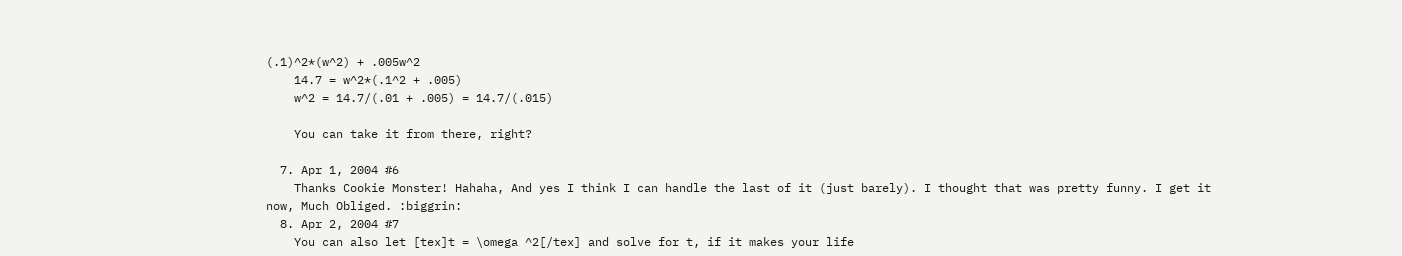(.1)^2*(w^2) + .005w^2
    14.7 = w^2*(.1^2 + .005)
    w^2 = 14.7/(.01 + .005) = 14.7/(.015)

    You can take it from there, right?

  7. Apr 1, 2004 #6
    Thanks Cookie Monster! Hahaha, And yes I think I can handle the last of it (just barely). I thought that was pretty funny. I get it now, Much Obliged. :biggrin:
  8. Apr 2, 2004 #7
    You can also let [tex]t = \omega ^2[/tex] and solve for t, if it makes your life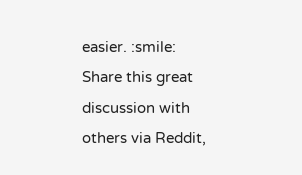easier. :smile:
Share this great discussion with others via Reddit,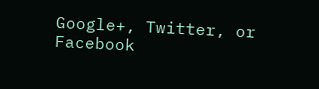Google+, Twitter, or Facebook